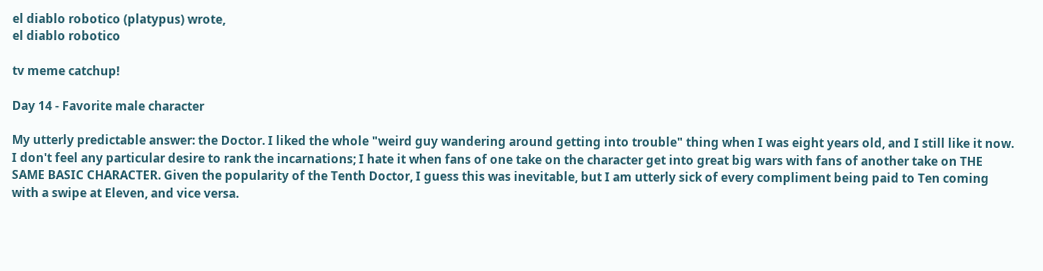el diablo robotico (platypus) wrote,
el diablo robotico

tv meme catchup!

Day 14 - Favorite male character

My utterly predictable answer: the Doctor. I liked the whole "weird guy wandering around getting into trouble" thing when I was eight years old, and I still like it now. I don't feel any particular desire to rank the incarnations; I hate it when fans of one take on the character get into great big wars with fans of another take on THE SAME BASIC CHARACTER. Given the popularity of the Tenth Doctor, I guess this was inevitable, but I am utterly sick of every compliment being paid to Ten coming with a swipe at Eleven, and vice versa.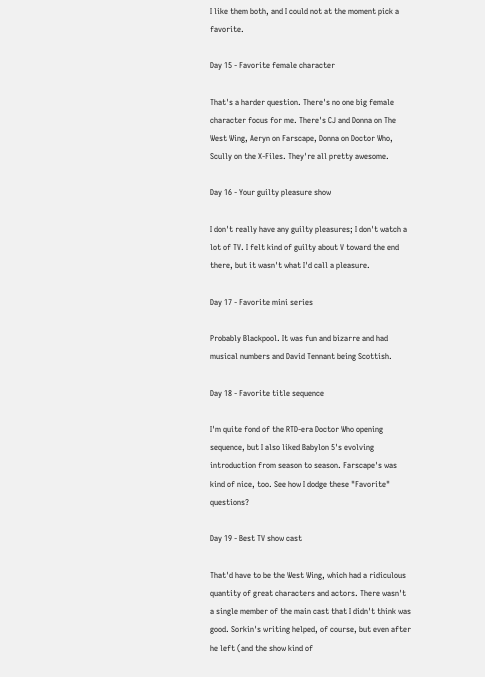I like them both, and I could not at the moment pick a favorite.

Day 15 - Favorite female character

That's a harder question. There's no one big female character focus for me. There's CJ and Donna on The West Wing, Aeryn on Farscape, Donna on Doctor Who, Scully on the X-Files. They're all pretty awesome.

Day 16 - Your guilty pleasure show

I don't really have any guilty pleasures; I don't watch a lot of TV. I felt kind of guilty about V toward the end there, but it wasn't what I'd call a pleasure.

Day 17 - Favorite mini series

Probably Blackpool. It was fun and bizarre and had musical numbers and David Tennant being Scottish.

Day 18 - Favorite title sequence

I'm quite fond of the RTD-era Doctor Who opening sequence, but I also liked Babylon 5's evolving introduction from season to season. Farscape's was kind of nice, too. See how I dodge these "Favorite" questions?

Day 19 - Best TV show cast

That'd have to be the West Wing, which had a ridiculous quantity of great characters and actors. There wasn't a single member of the main cast that I didn't think was good. Sorkin's writing helped, of course, but even after he left (and the show kind of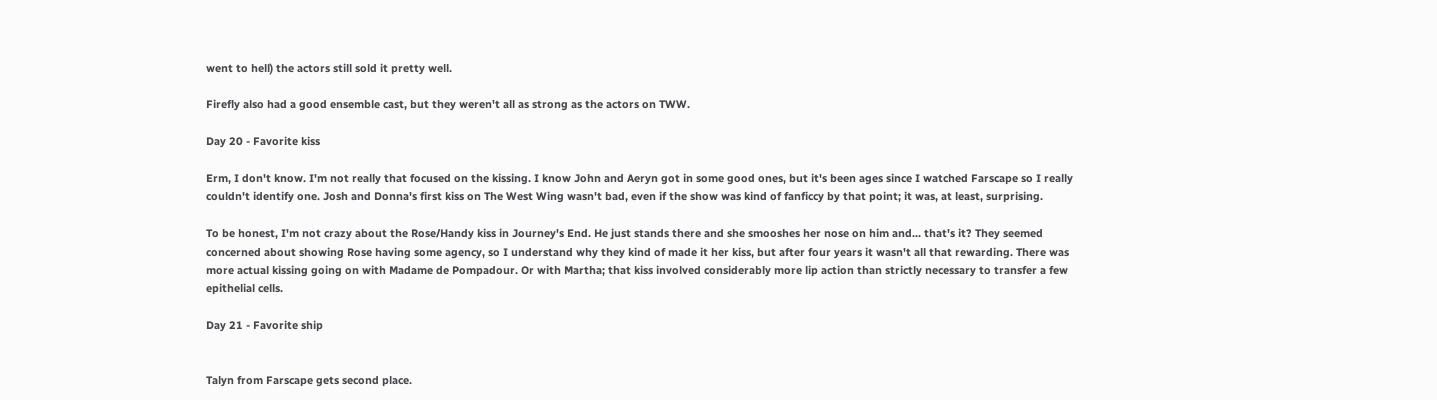went to hell) the actors still sold it pretty well.

Firefly also had a good ensemble cast, but they weren't all as strong as the actors on TWW.

Day 20 - Favorite kiss

Erm, I don't know. I'm not really that focused on the kissing. I know John and Aeryn got in some good ones, but it's been ages since I watched Farscape so I really couldn't identify one. Josh and Donna's first kiss on The West Wing wasn't bad, even if the show was kind of fanficcy by that point; it was, at least, surprising.

To be honest, I'm not crazy about the Rose/Handy kiss in Journey's End. He just stands there and she smooshes her nose on him and... that's it? They seemed concerned about showing Rose having some agency, so I understand why they kind of made it her kiss, but after four years it wasn't all that rewarding. There was more actual kissing going on with Madame de Pompadour. Or with Martha; that kiss involved considerably more lip action than strictly necessary to transfer a few epithelial cells.

Day 21 - Favorite ship


Talyn from Farscape gets second place.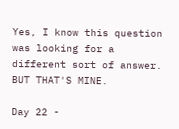Yes, I know this question was looking for a different sort of answer. BUT THAT'S MINE.

Day 22 -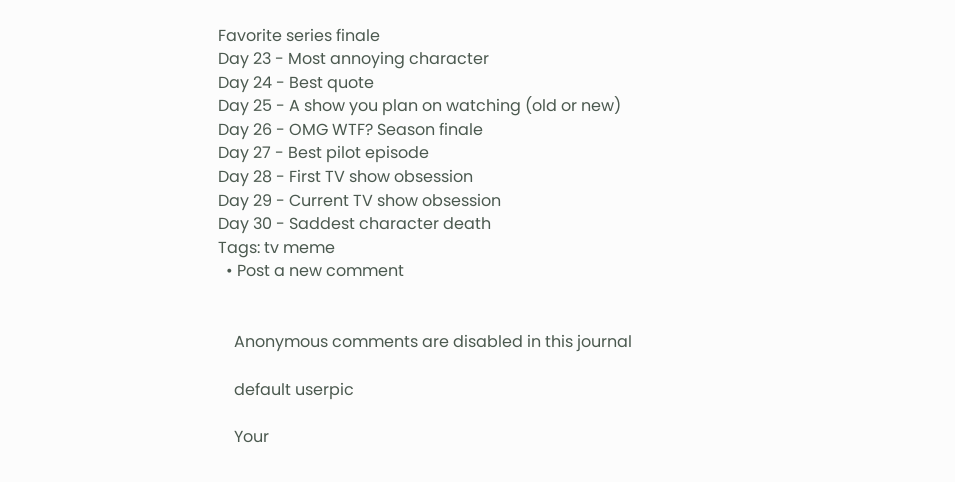Favorite series finale
Day 23 - Most annoying character
Day 24 - Best quote
Day 25 - A show you plan on watching (old or new)
Day 26 - OMG WTF? Season finale
Day 27 - Best pilot episode
Day 28 - First TV show obsession
Day 29 - Current TV show obsession
Day 30 - Saddest character death
Tags: tv meme
  • Post a new comment


    Anonymous comments are disabled in this journal

    default userpic

    Your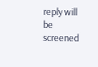reply will be screened